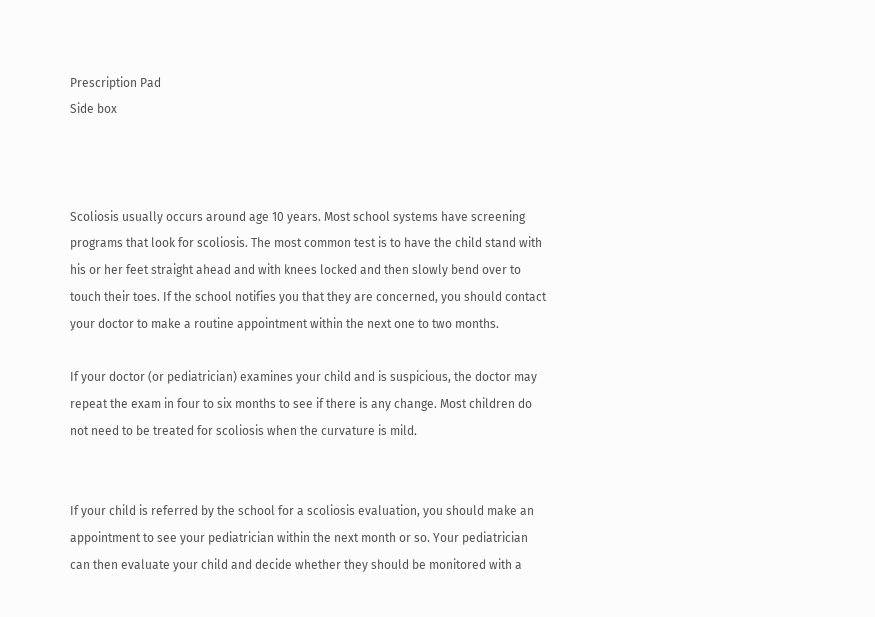Prescription Pad
Side box



Scoliosis usually occurs around age 10 years. Most school systems have screening programs that look for scoliosis. The most common test is to have the child stand with his or her feet straight ahead and with knees locked and then slowly bend over to touch their toes. If the school notifies you that they are concerned, you should contact your doctor to make a routine appointment within the next one to two months.

If your doctor (or pediatrician) examines your child and is suspicious, the doctor may repeat the exam in four to six months to see if there is any change. Most children do not need to be treated for scoliosis when the curvature is mild.


If your child is referred by the school for a scoliosis evaluation, you should make an appointment to see your pediatrician within the next month or so. Your pediatrician can then evaluate your child and decide whether they should be monitored with a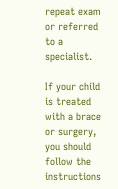repeat exam or referred to a specialist.

If your child is treated with a brace or surgery, you should follow the instructions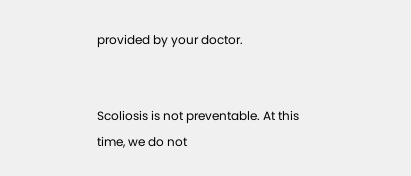provided by your doctor.


Scoliosis is not preventable. At this time, we do not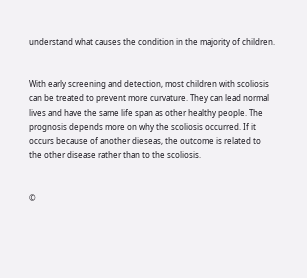understand what causes the condition in the majority of children.


With early screening and detection, most children with scoliosis can be treated to prevent more curvature. They can lead normal lives and have the same life span as other healthy people. The prognosis depends more on why the scoliosis occurred. If it occurs because of another dieseas, the outcome is related to the other disease rather than to the scoliosis.


©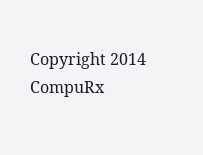Copyright 2014 CompuRx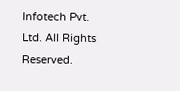Infotech Pvt. Ltd. All Rights Reserved.